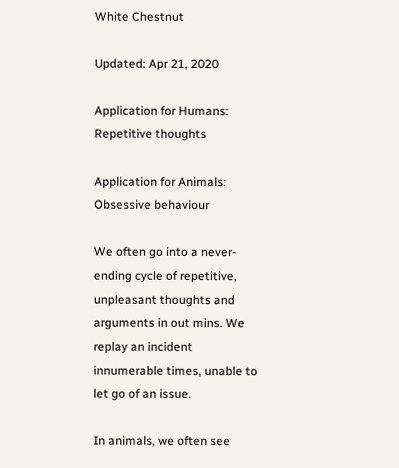White Chestnut

Updated: Apr 21, 2020

Application for Humans: Repetitive thoughts

Application for Animals: Obsessive behaviour

We often go into a never-ending cycle of repetitive, unpleasant thoughts and arguments in out mins. We replay an incident innumerable times, unable to let go of an issue.

In animals, we often see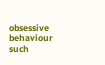obsessive behaviour such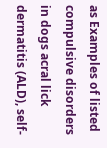as Examples of listed compulsive disorders in dogs acral lick dermatitis (ALD), self-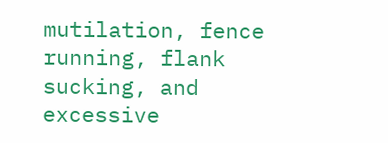mutilation, fence running, flank sucking, and excessive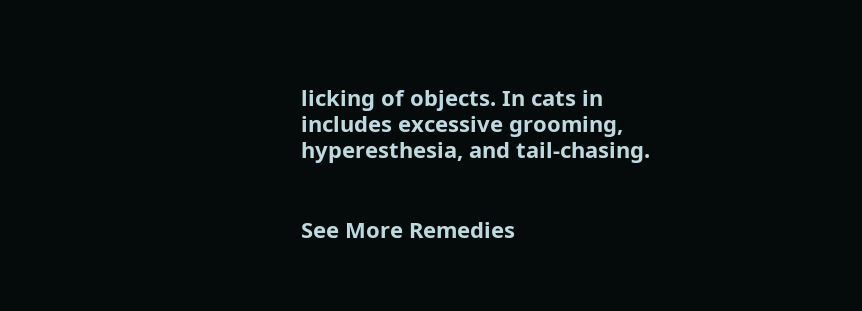licking of objects. In cats in includes excessive grooming, hyperesthesia, and tail-chasing.


See More Remedies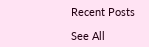Recent Posts

See All